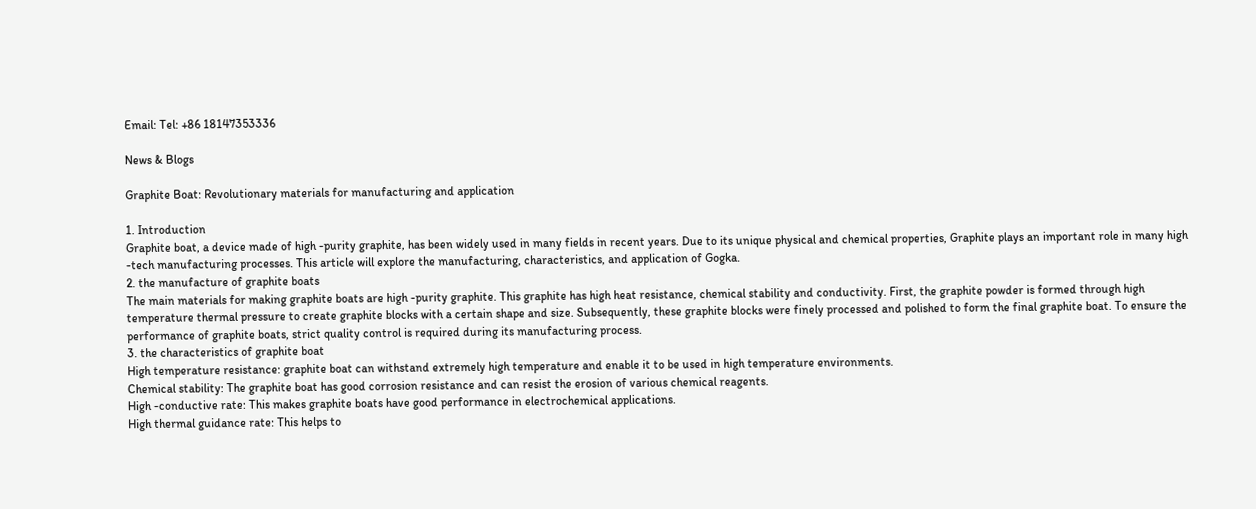Email: Tel: +86 18147353336

News & Blogs

Graphite Boat: Revolutionary materials for manufacturing and application

1. Introduction
Graphite boat, a device made of high -purity graphite, has been widely used in many fields in recent years. Due to its unique physical and chemical properties, Graphite plays an important role in many high -tech manufacturing processes. This article will explore the manufacturing, characteristics, and application of Gogka.
2. the manufacture of graphite boats
The main materials for making graphite boats are high -purity graphite. This graphite has high heat resistance, chemical stability and conductivity. First, the graphite powder is formed through high temperature thermal pressure to create graphite blocks with a certain shape and size. Subsequently, these graphite blocks were finely processed and polished to form the final graphite boat. To ensure the performance of graphite boats, strict quality control is required during its manufacturing process.
3. the characteristics of graphite boat
High temperature resistance: graphite boat can withstand extremely high temperature and enable it to be used in high temperature environments.
Chemical stability: The graphite boat has good corrosion resistance and can resist the erosion of various chemical reagents.
High -conductive rate: This makes graphite boats have good performance in electrochemical applications.
High thermal guidance rate: This helps to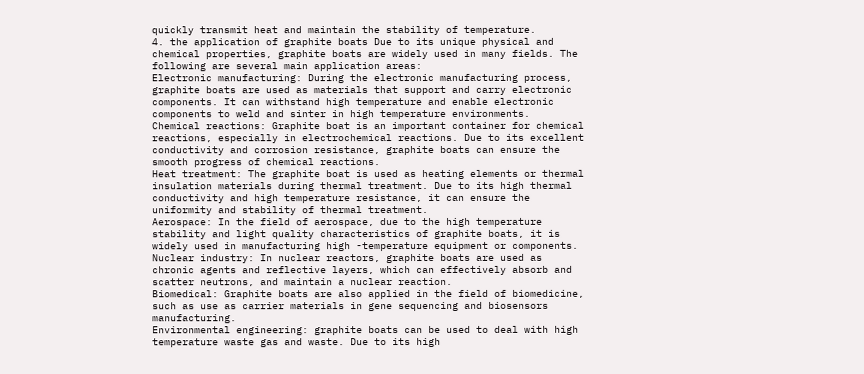quickly transmit heat and maintain the stability of temperature.
4. the application of graphite boats Due to its unique physical and chemical properties, graphite boats are widely used in many fields. The following are several main application areas:
Electronic manufacturing: During the electronic manufacturing process, graphite boats are used as materials that support and carry electronic components. It can withstand high temperature and enable electronic components to weld and sinter in high temperature environments.
Chemical reactions: Graphite boat is an important container for chemical reactions, especially in electrochemical reactions. Due to its excellent conductivity and corrosion resistance, graphite boats can ensure the smooth progress of chemical reactions.
Heat treatment: The graphite boat is used as heating elements or thermal insulation materials during thermal treatment. Due to its high thermal conductivity and high temperature resistance, it can ensure the uniformity and stability of thermal treatment.
Aerospace: In the field of aerospace, due to the high temperature stability and light quality characteristics of graphite boats, it is widely used in manufacturing high -temperature equipment or components.
Nuclear industry: In nuclear reactors, graphite boats are used as chronic agents and reflective layers, which can effectively absorb and scatter neutrons, and maintain a nuclear reaction.
Biomedical: Graphite boats are also applied in the field of biomedicine, such as use as carrier materials in gene sequencing and biosensors manufacturing.
Environmental engineering: graphite boats can be used to deal with high temperature waste gas and waste. Due to its high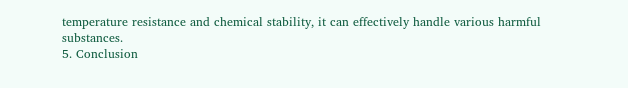temperature resistance and chemical stability, it can effectively handle various harmful substances.
5. Conclusion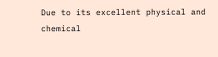Due to its excellent physical and chemical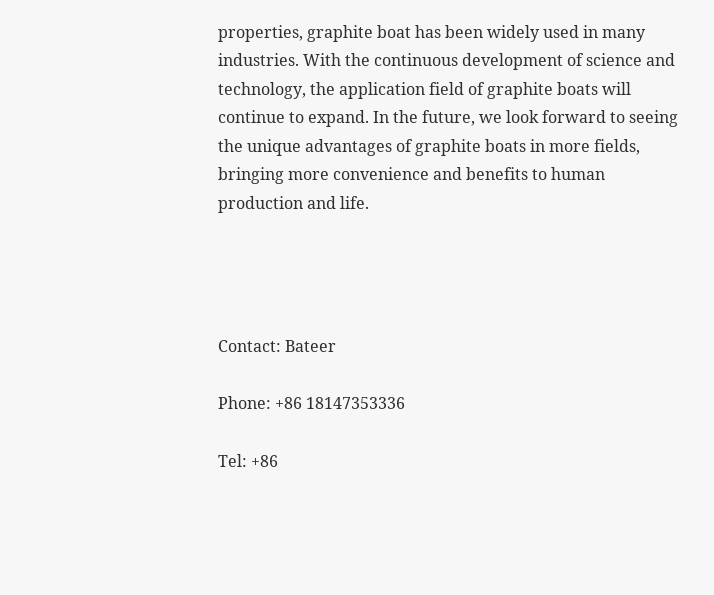properties, graphite boat has been widely used in many industries. With the continuous development of science and technology, the application field of graphite boats will continue to expand. In the future, we look forward to seeing the unique advantages of graphite boats in more fields, bringing more convenience and benefits to human production and life.




Contact: Bateer

Phone: +86 18147353336

Tel: +86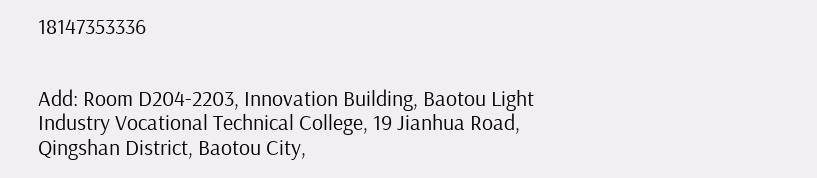18147353336


Add: Room D204-2203, Innovation Building, Baotou Light Industry Vocational Technical College, 19 Jianhua Road, Qingshan District, Baotou City,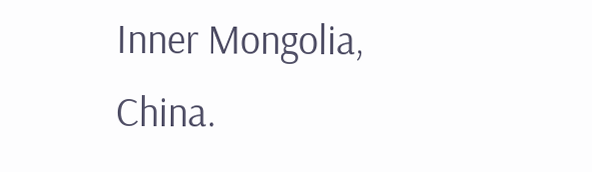Inner Mongolia, China.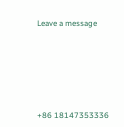Leave a message







+86 18147353336